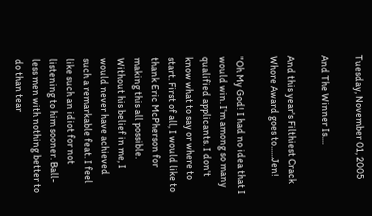Tuesday, November 01, 2005

And The Winner Is....

And this year's Filthiest Crack Whore Award goes to......Jen!

"Oh My God! I had no idea that I would win. I'm among so many qualified applicants. I don't know what to say or where to start. First of all, I would like to thank Eric McPherson for making this all possible. Without his belief in me, I would never have achieved such a remarkable feat. I feel like such an idiot for not listening to him sooner. Ball-less men with nothing better to do than tear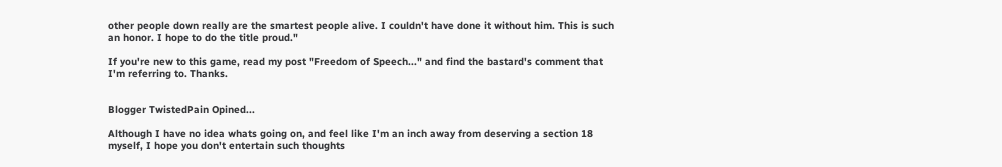other people down really are the smartest people alive. I couldn't have done it without him. This is such an honor. I hope to do the title proud."

If you're new to this game, read my post "Freedom of Speech..." and find the bastard's comment that I'm referring to. Thanks.


Blogger TwistedPain Opined...

Although I have no idea whats going on, and feel like I'm an inch away from deserving a section 18 myself, I hope you don't entertain such thoughts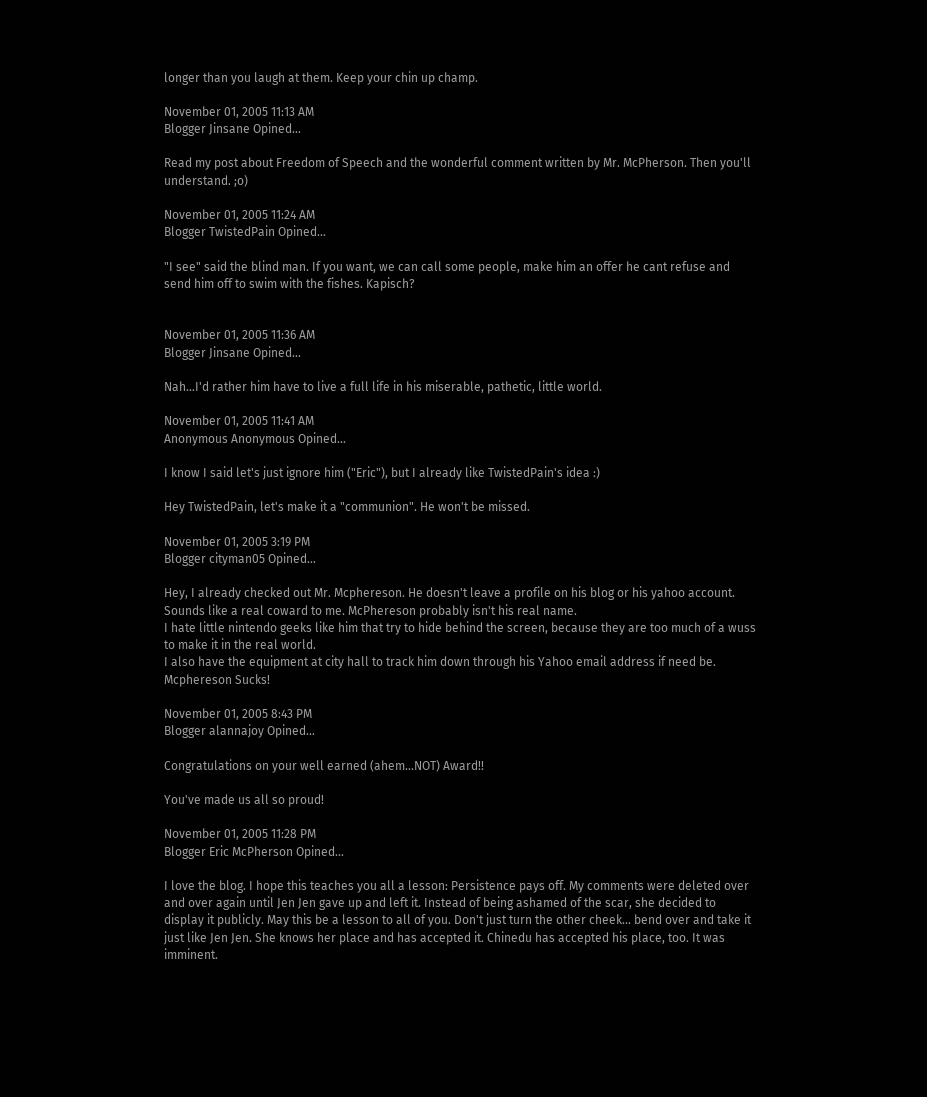longer than you laugh at them. Keep your chin up champ.

November 01, 2005 11:13 AM
Blogger Jinsane Opined...

Read my post about Freedom of Speech and the wonderful comment written by Mr. McPherson. Then you'll understand. ;o)

November 01, 2005 11:24 AM
Blogger TwistedPain Opined...

"I see" said the blind man. If you want, we can call some people, make him an offer he cant refuse and send him off to swim with the fishes. Kapisch?


November 01, 2005 11:36 AM
Blogger Jinsane Opined...

Nah...I'd rather him have to live a full life in his miserable, pathetic, little world.

November 01, 2005 11:41 AM
Anonymous Anonymous Opined...

I know I said let's just ignore him ("Eric"), but I already like TwistedPain's idea :)

Hey TwistedPain, let's make it a "communion". He won't be missed.

November 01, 2005 3:19 PM
Blogger cityman05 Opined...

Hey, I already checked out Mr. Mcphereson. He doesn't leave a profile on his blog or his yahoo account. Sounds like a real coward to me. McPhereson probably isn't his real name.
I hate little nintendo geeks like him that try to hide behind the screen, because they are too much of a wuss to make it in the real world.
I also have the equipment at city hall to track him down through his Yahoo email address if need be.
Mcphereson Sucks!

November 01, 2005 8:43 PM
Blogger alannajoy Opined...

Congratulations on your well earned (ahem...NOT) Award!!

You've made us all so proud!

November 01, 2005 11:28 PM
Blogger Eric McPherson Opined...

I love the blog. I hope this teaches you all a lesson: Persistence pays off. My comments were deleted over and over again until Jen Jen gave up and left it. Instead of being ashamed of the scar, she decided to display it publicly. May this be a lesson to all of you. Don't just turn the other cheek... bend over and take it just like Jen Jen. She knows her place and has accepted it. Chinedu has accepted his place, too. It was imminent.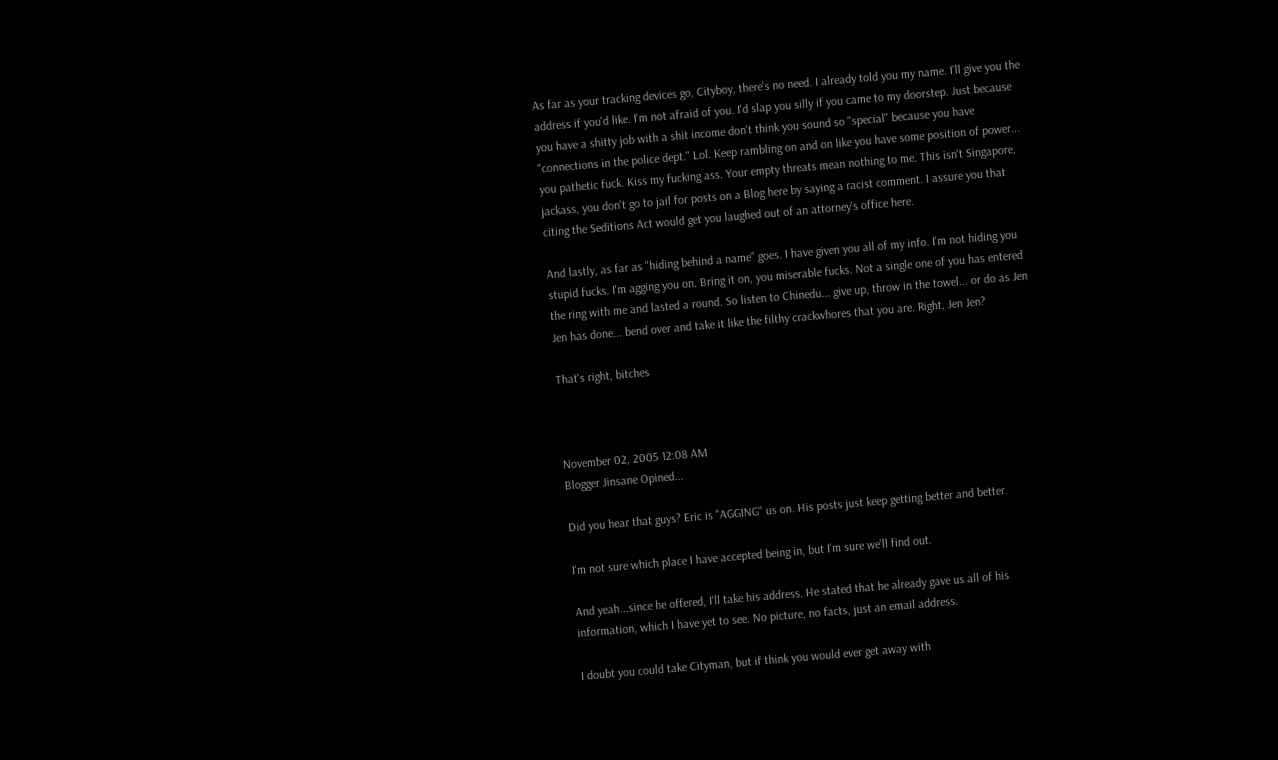As far as your tracking devices go, Cityboy, there's no need. I already told you my name. I'll give you the address if you'd like. I'm not afraid of you. I'd slap you silly if you came to my doorstep. Just because you have a shitty job with a shit income don't think you sound so "special" because you have "connections in the police dept." Lol. Keep rambling on and on like you have some position of power... you pathetic fuck. Kiss my fucking ass. Your empty threats mean nothing to me. This isn't Singapore, jackass, you don't go to jail for posts on a Blog here by saying a racist comment. I assure you that citing the Seditions Act would get you laughed out of an attorney's office here.

And lastly, as far as "hiding behind a name" goes. I have given you all of my info. I'm not hiding you stupid fucks. I'm agging you on. Bring it on, you miserable fucks. Not a single one of you has entered the ring with me and lasted a round. So listen to Chinedu... give up, throw in the towel... or do as Jen Jen has done... bend over and take it like the filthy crackwhores that you are. Right, Jen Jen?

That's right, bitches



November 02, 2005 12:08 AM
Blogger Jinsane Opined...

Did you hear that guys? Eric is "AGGING" us on. His posts just keep getting better and better.

I'm not sure which place I have accepted being in, but I'm sure we'll find out.

And yeah...since he offered, I'll take his address. He stated that he already gave us all of his information, which I have yet to see. No picture, no facts, just an email address.

I doubt you could take Cityman, but if think you would ever get away with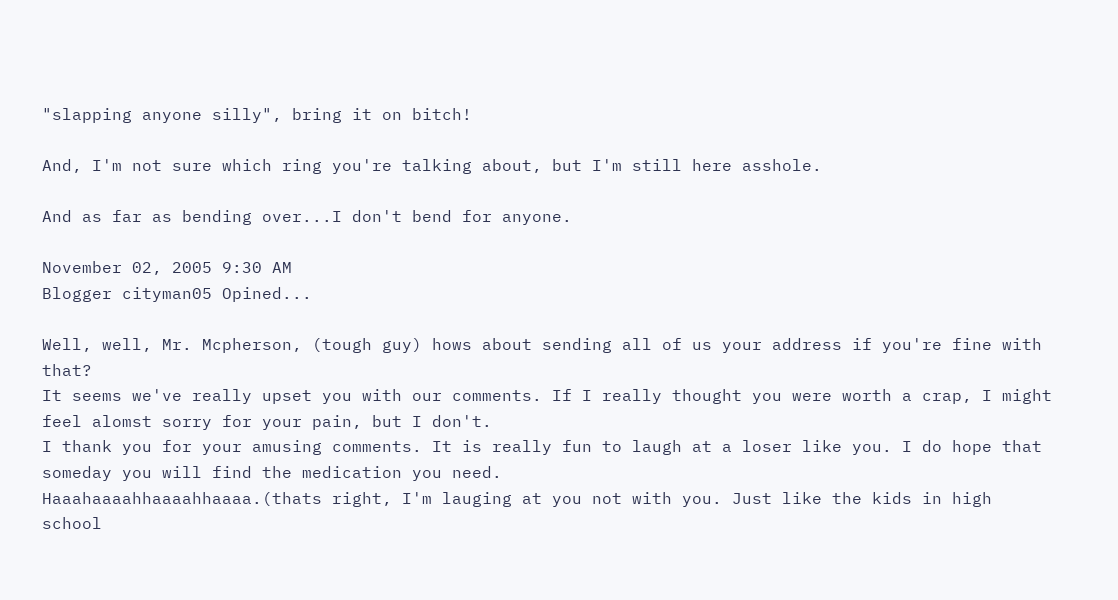"slapping anyone silly", bring it on bitch!

And, I'm not sure which ring you're talking about, but I'm still here asshole.

And as far as bending over...I don't bend for anyone.

November 02, 2005 9:30 AM
Blogger cityman05 Opined...

Well, well, Mr. Mcpherson, (tough guy) hows about sending all of us your address if you're fine with that?
It seems we've really upset you with our comments. If I really thought you were worth a crap, I might feel alomst sorry for your pain, but I don't.
I thank you for your amusing comments. It is really fun to laugh at a loser like you. I do hope that someday you will find the medication you need.
Haaahaaaahhaaaahhaaaa.(thats right, I'm lauging at you not with you. Just like the kids in high school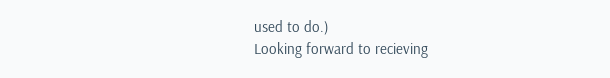used to do.)
Looking forward to recieving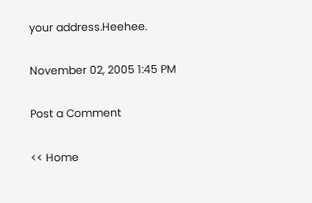your address.Heehee.

November 02, 2005 1:45 PM

Post a Comment

<< Home